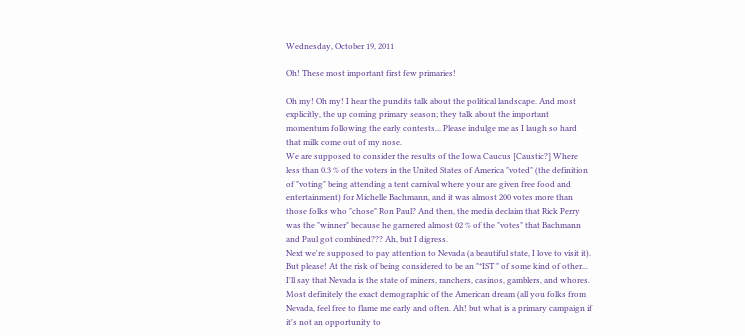Wednesday, October 19, 2011

Oh! These most important first few primaries!

Oh my! Oh my! I hear the pundits talk about the political landscape. And most explicitly, the up coming primary season; they talk about the important momentum following the early contests... Please indulge me as I laugh so hard that milk come out of my nose.
We are supposed to consider the results of the Iowa Caucus [Caustic?] Where less than 0.3 % of the voters in the United States of America "voted" (the definition of "voting" being attending a tent carnival where your are given free food and entertainment) for Michelle Bachmann, and it was almost 200 votes more than those folks who "chose" Ron Paul? And then, the media declaim that Rick Perry was the "winner" because he garnered almost 02 % of the "votes" that Bachmann and Paul got combined??? Ah, but I digress.
Next we're supposed to pay attention to Nevada (a beautiful state, I love to visit it). But please! At the risk of being considered to be an "*IST " of some kind of other... I'll say that Nevada is the state of miners, ranchers, casinos, gamblers, and whores. Most definitely the exact demographic of the American dream (all you folks from Nevada, feel free to flame me early and often. Ah! but what is a primary campaign if it's not an opportunity to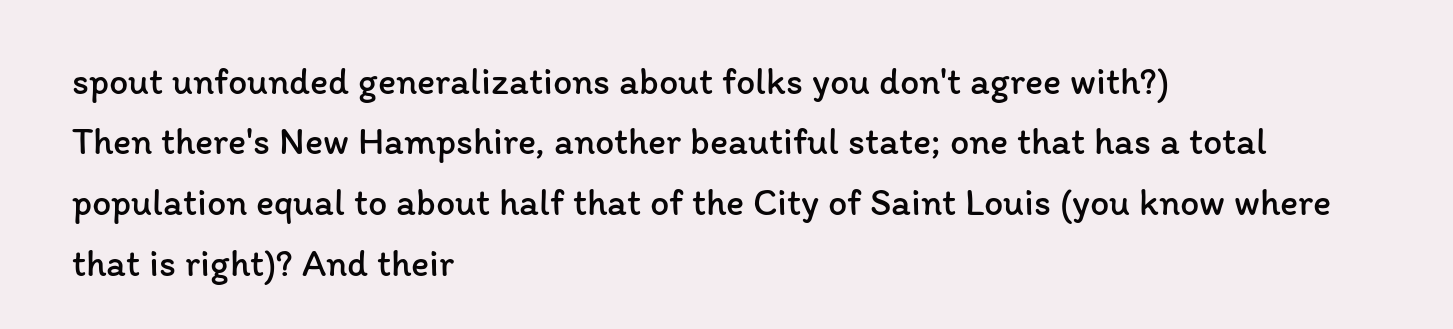spout unfounded generalizations about folks you don't agree with?)
Then there's New Hampshire, another beautiful state; one that has a total population equal to about half that of the City of Saint Louis (you know where that is right)? And their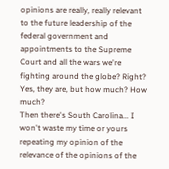opinions are really, really relevant to the future leadership of the federal government and appointments to the Supreme Court and all the wars we're fighting around the globe? Right? Yes, they are, but how much? How much?
Then there's South Carolina... I won't waste my time or yours repeating my opinion of the relevance of the opinions of the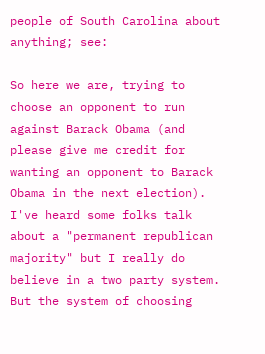people of South Carolina about anything; see:

So here we are, trying to choose an opponent to run against Barack Obama (and please give me credit for wanting an opponent to Barack Obama in the next election). I've heard some folks talk about a "permanent republican majority" but I really do believe in a two party system.
But the system of choosing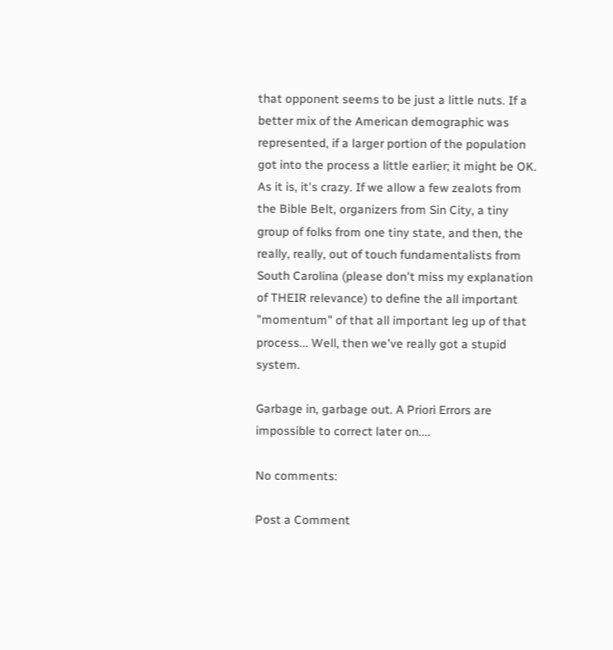that opponent seems to be just a little nuts. If a better mix of the American demographic was represented, if a larger portion of the population got into the process a little earlier; it might be OK. As it is, it's crazy. If we allow a few zealots from the Bible Belt, organizers from Sin City, a tiny group of folks from one tiny state, and then, the really, really, out of touch fundamentalists from South Carolina (please don't miss my explanation of THEIR relevance) to define the all important "momentum" of that all important leg up of that process... Well, then we've really got a stupid system.

Garbage in, garbage out. A Priori Errors are impossible to correct later on....

No comments:

Post a Comment